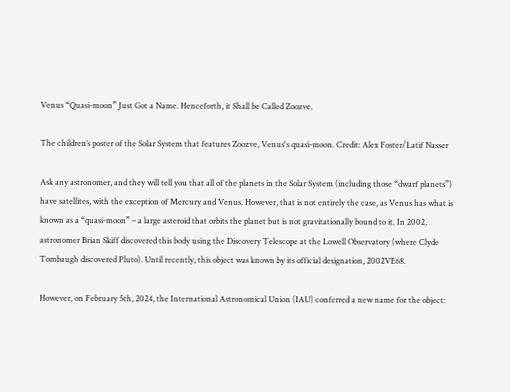Venus “Quasi-moon” Just Got a Name. Henceforth, it Shall be Called Zoozve.

The children’s poster of the Solar System that features Zoozve, Venus's quasi-moon. Credit: Alex Foster/Latif Nasser

Ask any astronomer, and they will tell you that all of the planets in the Solar System (including those “dwarf planets”) have satellites, with the exception of Mercury and Venus. However, that is not entirely the case, as Venus has what is known as a “quasi-moon” – a large asteroid that orbits the planet but is not gravitationally bound to it. In 2002, astronomer Brian Skiff discovered this body using the Discovery Telescope at the Lowell Observatory (where Clyde Tombaugh discovered Pluto). Until recently, this object was known by its official designation, 2002VE68.

However, on February 5th, 2024, the International Astronomical Union (IAU) conferred a new name for the object: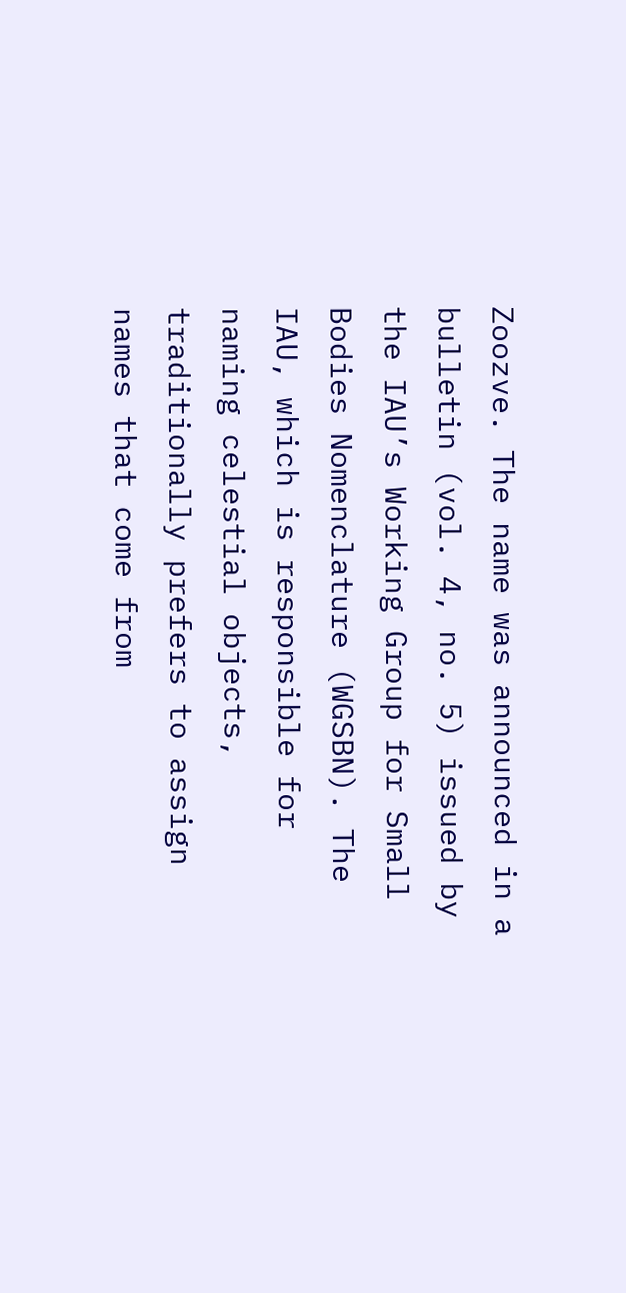Zoozve. The name was announced in a bulletin (vol. 4, no. 5) issued by the IAU’s Working Group for Small Bodies Nomenclature (WGSBN). The IAU, which is responsible for naming celestial objects, traditionally prefers to assign names that come from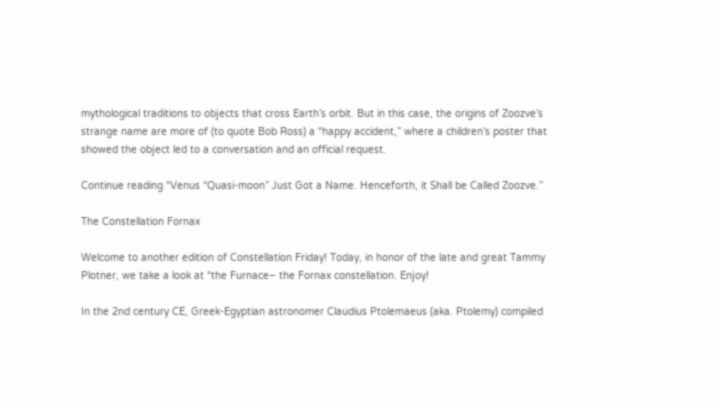mythological traditions to objects that cross Earth’s orbit. But in this case, the origins of Zoozve’s strange name are more of (to quote Bob Ross) a “happy accident,” where a children’s poster that showed the object led to a conversation and an official request.

Continue reading “Venus “Quasi-moon” Just Got a Name. Henceforth, it Shall be Called Zoozve.”

The Constellation Fornax

Welcome to another edition of Constellation Friday! Today, in honor of the late and great Tammy Plotner, we take a look at “the Furnace– the Fornax constellation. Enjoy!

In the 2nd century CE, Greek-Egyptian astronomer Claudius Ptolemaeus (aka. Ptolemy) compiled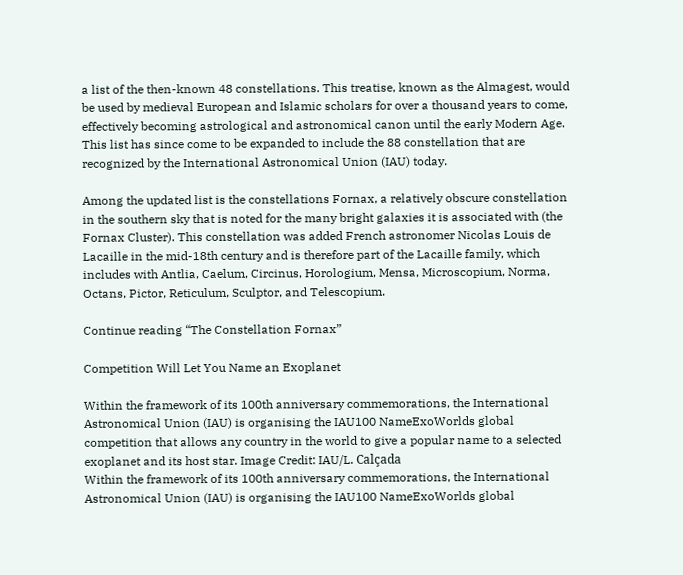a list of the then-known 48 constellations. This treatise, known as the Almagest, would be used by medieval European and Islamic scholars for over a thousand years to come, effectively becoming astrological and astronomical canon until the early Modern Age. This list has since come to be expanded to include the 88 constellation that are recognized by the International Astronomical Union (IAU) today.

Among the updated list is the constellations Fornax, a relatively obscure constellation in the southern sky that is noted for the many bright galaxies it is associated with (the Fornax Cluster). This constellation was added French astronomer Nicolas Louis de Lacaille in the mid-18th century and is therefore part of the Lacaille family, which includes with Antlia, Caelum, Circinus, Horologium, Mensa, Microscopium, Norma, Octans, Pictor, Reticulum, Sculptor, and Telescopium.

Continue reading “The Constellation Fornax”

Competition Will Let You Name an Exoplanet

Within the framework of its 100th anniversary commemorations, the International Astronomical Union (IAU) is organising the IAU100 NameExoWorlds global competition that allows any country in the world to give a popular name to a selected exoplanet and its host star. Image Credit: IAU/L. Calçada
Within the framework of its 100th anniversary commemorations, the International Astronomical Union (IAU) is organising the IAU100 NameExoWorlds global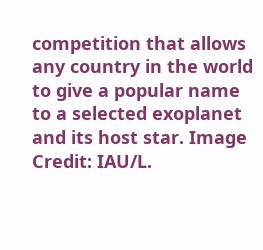competition that allows any country in the world to give a popular name to a selected exoplanet and its host star. Image Credit: IAU/L.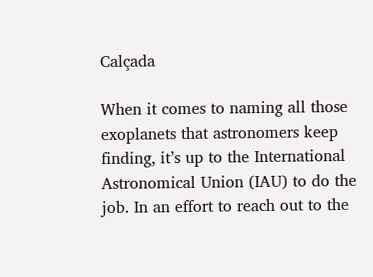Calçada

When it comes to naming all those exoplanets that astronomers keep finding, it’s up to the International Astronomical Union (IAU) to do the job. In an effort to reach out to the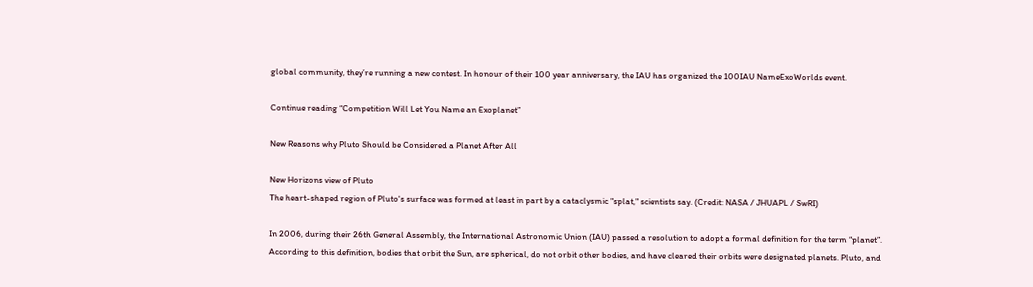global community, they’re running a new contest. In honour of their 100 year anniversary, the IAU has organized the 100IAU NameExoWorlds event.

Continue reading “Competition Will Let You Name an Exoplanet”

New Reasons why Pluto Should be Considered a Planet After All

New Horizons view of Pluto
The heart-shaped region of Pluto's surface was formed at least in part by a cataclysmic "splat," scientists say. (Credit: NASA / JHUAPL / SwRI)

In 2006, during their 26th General Assembly, the International Astronomic Union (IAU) passed a resolution to adopt a formal definition for the term “planet”. According to this definition, bodies that orbit the Sun, are spherical, do not orbit other bodies, and have cleared their orbits were designated planets. Pluto, and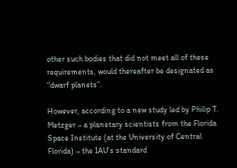other such bodies that did not meet all of these requirements, would thereafter be designated as “dwarf planets”.

However, according to a new study led by Philip T. Metzger – a planetary scientists from the Florida Space Institute (at the University of Central Florida) – the IAU’s standard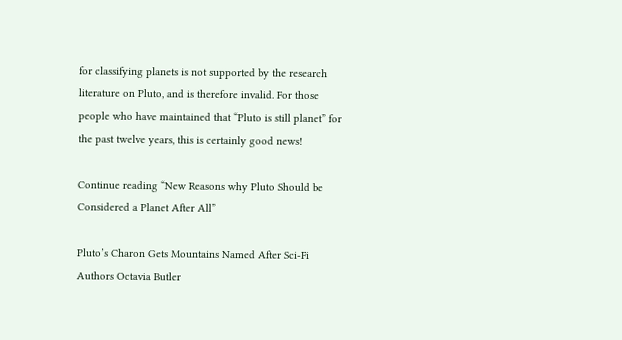for classifying planets is not supported by the research literature on Pluto, and is therefore invalid. For those people who have maintained that “Pluto is still planet” for the past twelve years, this is certainly good news!

Continue reading “New Reasons why Pluto Should be Considered a Planet After All”

Pluto’s Charon Gets Mountains Named After Sci-Fi Authors Octavia Butler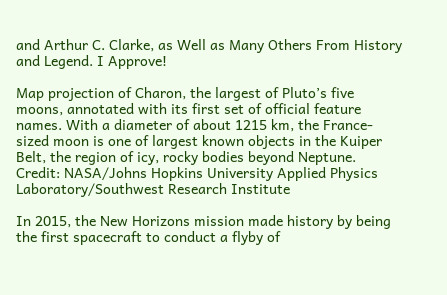and Arthur C. Clarke, as Well as Many Others From History and Legend. I Approve!

Map projection of Charon, the largest of Pluto’s five moons, annotated with its first set of official feature names. With a diameter of about 1215 km, the France-sized moon is one of largest known objects in the Kuiper Belt, the region of icy, rocky bodies beyond Neptune. Credit: NASA/Johns Hopkins University Applied Physics Laboratory/Southwest Research Institute

In 2015, the New Horizons mission made history by being the first spacecraft to conduct a flyby of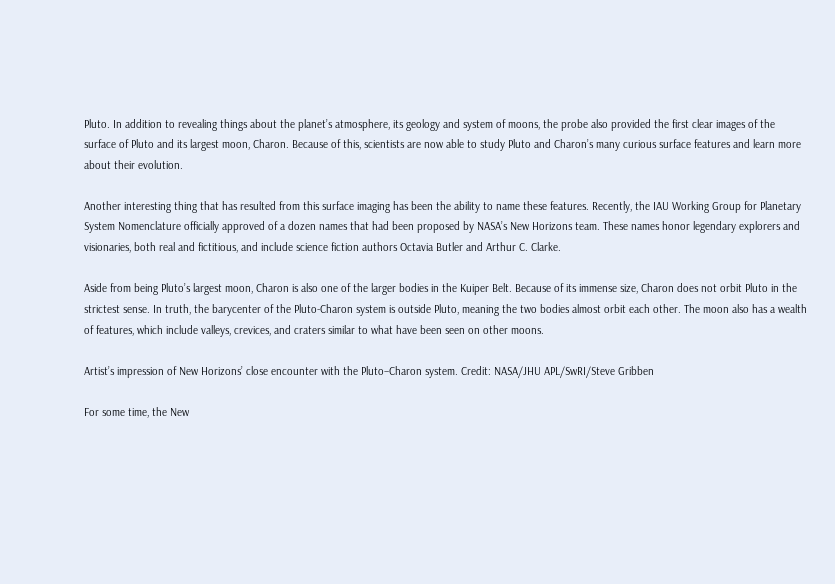Pluto. In addition to revealing things about the planet’s atmosphere, its geology and system of moons, the probe also provided the first clear images of the surface of Pluto and its largest moon, Charon. Because of this, scientists are now able to study Pluto and Charon’s many curious surface features and learn more about their evolution.

Another interesting thing that has resulted from this surface imaging has been the ability to name these features. Recently, the IAU Working Group for Planetary System Nomenclature officially approved of a dozen names that had been proposed by NASA’s New Horizons team. These names honor legendary explorers and visionaries, both real and fictitious, and include science fiction authors Octavia Butler and Arthur C. Clarke.

Aside from being Pluto’s largest moon, Charon is also one of the larger bodies in the Kuiper Belt. Because of its immense size, Charon does not orbit Pluto in the strictest sense. In truth, the barycenter of the Pluto-Charon system is outside Pluto, meaning the two bodies almost orbit each other. The moon also has a wealth of features, which include valleys, crevices, and craters similar to what have been seen on other moons.

Artist’s impression of New Horizons’ close encounter with the Pluto–Charon system. Credit: NASA/JHU APL/SwRI/Steve Gribben

For some time, the New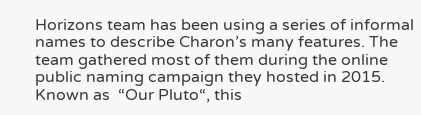Horizons team has been using a series of informal names to describe Charon’s many features. The team gathered most of them during the online public naming campaign they hosted in 2015. Known as  “Our Pluto“, this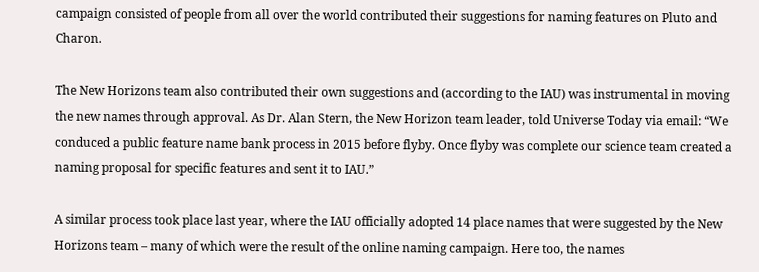campaign consisted of people from all over the world contributed their suggestions for naming features on Pluto and Charon.

The New Horizons team also contributed their own suggestions and (according to the IAU) was instrumental in moving the new names through approval. As Dr. Alan Stern, the New Horizon team leader, told Universe Today via email: “We conduced a public feature name bank process in 2015 before flyby. Once flyby was complete our science team created a naming proposal for specific features and sent it to IAU.”

A similar process took place last year, where the IAU officially adopted 14 place names that were suggested by the New Horizons team – many of which were the result of the online naming campaign. Here too, the names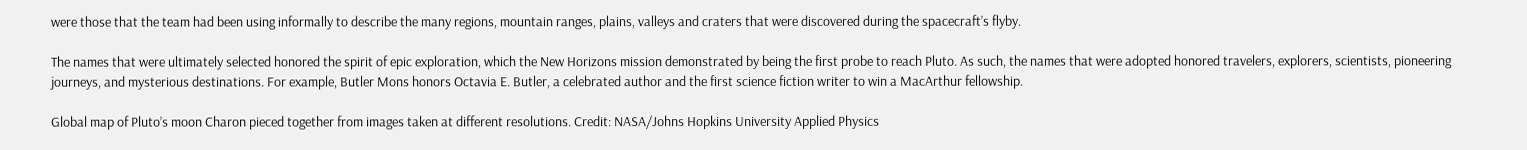were those that the team had been using informally to describe the many regions, mountain ranges, plains, valleys and craters that were discovered during the spacecraft’s flyby.

The names that were ultimately selected honored the spirit of epic exploration, which the New Horizons mission demonstrated by being the first probe to reach Pluto. As such, the names that were adopted honored travelers, explorers, scientists, pioneering journeys, and mysterious destinations. For example, Butler Mons honors Octavia E. Butler, a celebrated author and the first science fiction writer to win a MacArthur fellowship.

Global map of Pluto’s moon Charon pieced together from images taken at different resolutions. Credit: NASA/Johns Hopkins University Applied Physics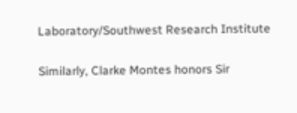Laboratory/Southwest Research Institute

Similarly, Clarke Montes honors Sir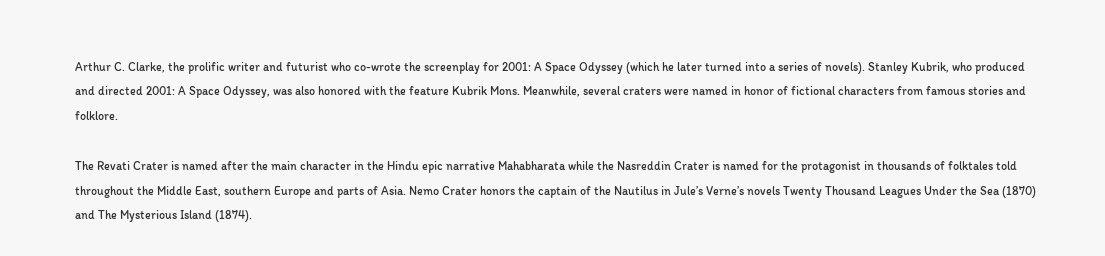Arthur C. Clarke, the prolific writer and futurist who co-wrote the screenplay for 2001: A Space Odyssey (which he later turned into a series of novels). Stanley Kubrik, who produced and directed 2001: A Space Odyssey, was also honored with the feature Kubrik Mons. Meanwhile, several craters were named in honor of fictional characters from famous stories and folklore.

The Revati Crater is named after the main character in the Hindu epic narrative Mahabharata while the Nasreddin Crater is named for the protagonist in thousands of folktales told throughout the Middle East, southern Europe and parts of Asia. Nemo Crater honors the captain of the Nautilus in Jule’s Verne’s novels Twenty Thousand Leagues Under the Sea (1870) and The Mysterious Island (1874).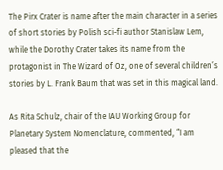The Pirx Crater is name after the main character in a series of short stories by Polish sci-fi author Stanislaw Lem, while the Dorothy Crater takes its name from the protagonist in The Wizard of Oz, one of several children’s stories by L. Frank Baum that was set in this magical land.

As Rita Schulz, chair of the IAU Working Group for Planetary System Nomenclature, commented, “I am pleased that the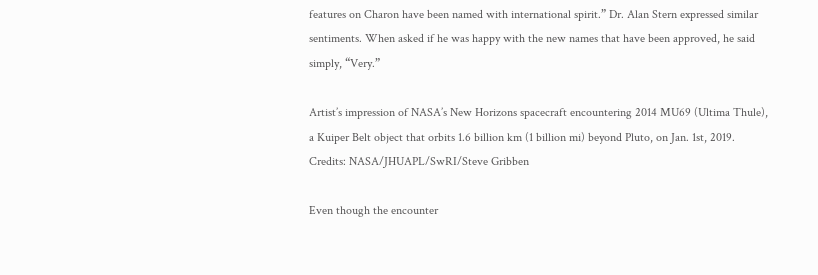features on Charon have been named with international spirit.” Dr. Alan Stern expressed similar sentiments. When asked if he was happy with the new names that have been approved, he said simply, “Very.”

Artist’s impression of NASA’s New Horizons spacecraft encountering 2014 MU69 (Ultima Thule), a Kuiper Belt object that orbits 1.6 billion km (1 billion mi) beyond Pluto, on Jan. 1st, 2019. Credits: NASA/JHUAPL/SwRI/Steve Gribben

Even though the encounter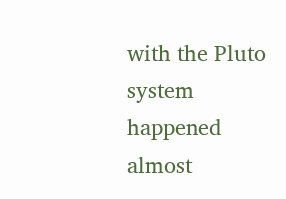with the Pluto system happened almost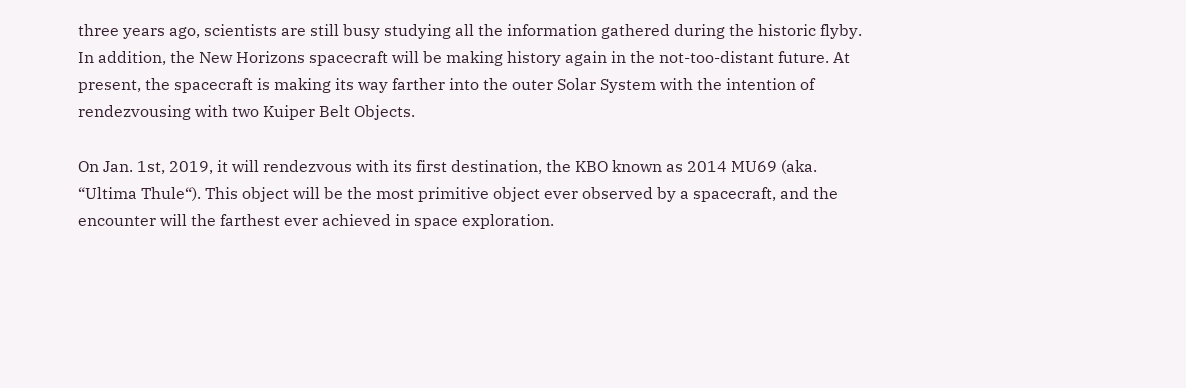three years ago, scientists are still busy studying all the information gathered during the historic flyby. In addition, the New Horizons spacecraft will be making history again in the not-too-distant future. At present, the spacecraft is making its way farther into the outer Solar System with the intention of rendezvousing with two Kuiper Belt Objects.

On Jan. 1st, 2019, it will rendezvous with its first destination, the KBO known as 2014 MU69 (aka. “Ultima Thule“). This object will be the most primitive object ever observed by a spacecraft, and the encounter will the farthest ever achieved in space exploration.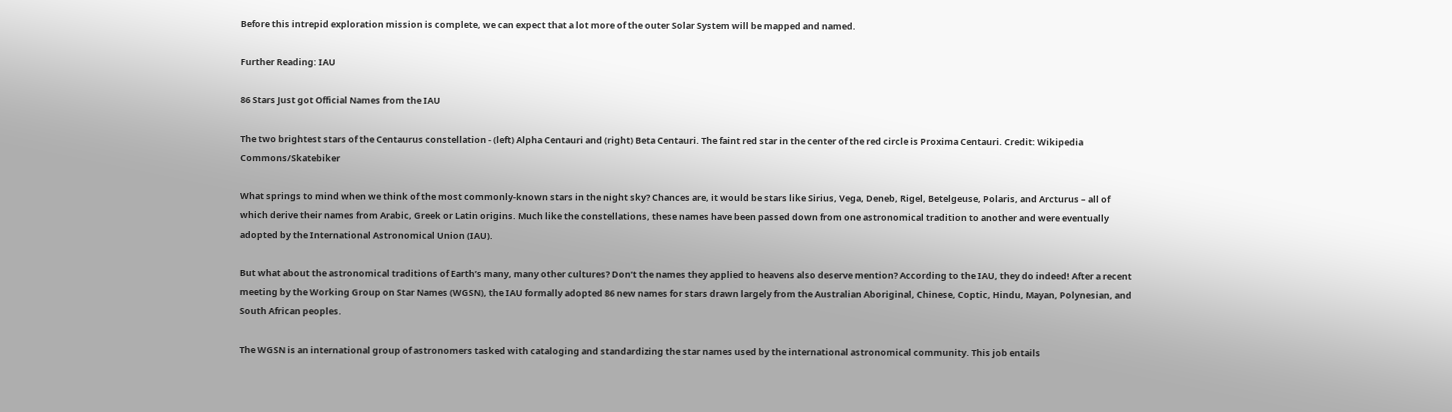Before this intrepid exploration mission is complete, we can expect that a lot more of the outer Solar System will be mapped and named.

Further Reading: IAU

86 Stars Just got Official Names from the IAU

The two brightest stars of the Centaurus constellation - (left) Alpha Centauri and (right) Beta Centauri. The faint red star in the center of the red circle is Proxima Centauri. Credit: Wikipedia Commons/Skatebiker

What springs to mind when we think of the most commonly-known stars in the night sky? Chances are, it would be stars like Sirius, Vega, Deneb, Rigel, Betelgeuse, Polaris, and Arcturus – all of which derive their names from Arabic, Greek or Latin origins. Much like the constellations, these names have been passed down from one astronomical tradition to another and were eventually adopted by the International Astronomical Union (IAU).

But what about the astronomical traditions of Earth’s many, many other cultures? Don’t the names they applied to heavens also deserve mention? According to the IAU, they do indeed! After a recent meeting by the Working Group on Star Names (WGSN), the IAU formally adopted 86 new names for stars drawn largely from the Australian Aboriginal, Chinese, Coptic, Hindu, Mayan, Polynesian, and South African peoples.

The WGSN is an international group of astronomers tasked with cataloging and standardizing the star names used by the international astronomical community. This job entails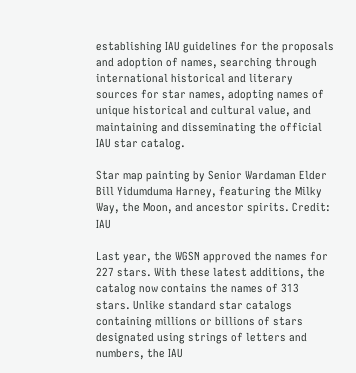establishing IAU guidelines for the proposals and adoption of names, searching through international historical and literary sources for star names, adopting names of unique historical and cultural value, and maintaining and disseminating the official IAU star catalog.

Star map painting by Senior Wardaman Elder Bill Yidumduma Harney, featuring the Milky Way, the Moon, and ancestor spirits. Credit: IAU

Last year, the WGSN approved the names for 227 stars. With these latest additions, the catalog now contains the names of 313 stars. Unlike standard star catalogs containing millions or billions of stars designated using strings of letters and numbers, the IAU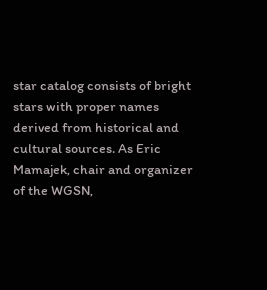star catalog consists of bright stars with proper names derived from historical and cultural sources. As Eric Mamajek, chair and organizer of the WGSN,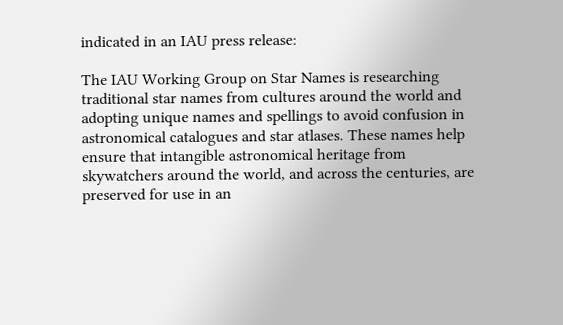indicated in an IAU press release:

The IAU Working Group on Star Names is researching traditional star names from cultures around the world and adopting unique names and spellings to avoid confusion in astronomical catalogues and star atlases. These names help ensure that intangible astronomical heritage from skywatchers around the world, and across the centuries, are preserved for use in an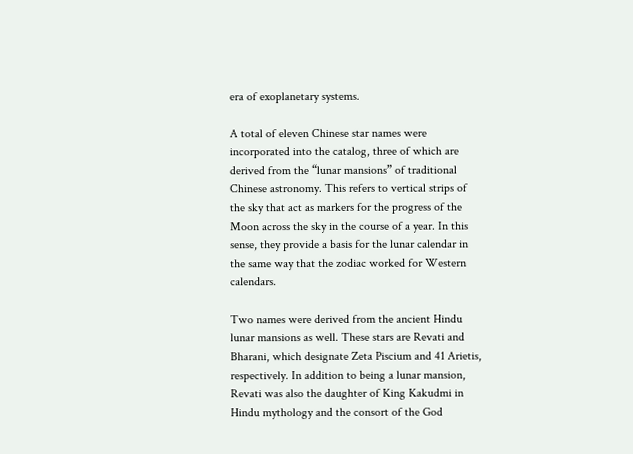era of exoplanetary systems.

A total of eleven Chinese star names were incorporated into the catalog, three of which are derived from the “lunar mansions” of traditional Chinese astronomy. This refers to vertical strips of the sky that act as markers for the progress of the Moon across the sky in the course of a year. In this sense, they provide a basis for the lunar calendar in the same way that the zodiac worked for Western calendars.

Two names were derived from the ancient Hindu lunar mansions as well. These stars are Revati and Bharani, which designate Zeta Piscium and 41 Arietis, respectively. In addition to being a lunar mansion, Revati was also the daughter of King Kakudmi in Hindu mythology and the consort of the God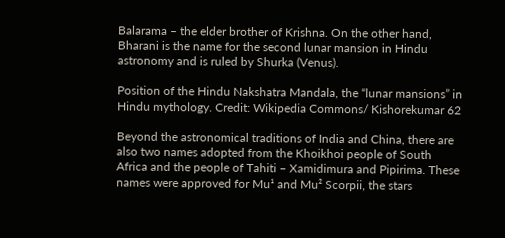Balarama – the elder brother of Krishna. On the other hand, Bharani is the name for the second lunar mansion in Hindu astronomy and is ruled by Shurka (Venus).

Position of the Hindu Nakshatra Mandala, the “lunar mansions” in Hindu mythology. Credit: Wikipedia Commons/ Kishorekumar 62

Beyond the astronomical traditions of India and China, there are also two names adopted from the Khoikhoi people of South Africa and the people of Tahiti – Xamidimura and Pipirima. These names were approved for Mu¹ and Mu² Scorpii, the stars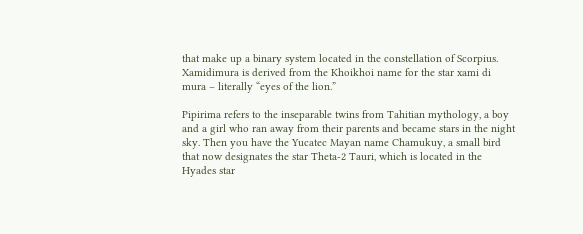that make up a binary system located in the constellation of Scorpius. Xamidimura is derived from the Khoikhoi name for the star xami di mura – literally “eyes of the lion.”

Pipirima refers to the inseparable twins from Tahitian mythology, a boy and a girl who ran away from their parents and became stars in the night sky. Then you have the Yucatec Mayan name Chamukuy, a small bird that now designates the star Theta-2 Tauri, which is located in the Hyades star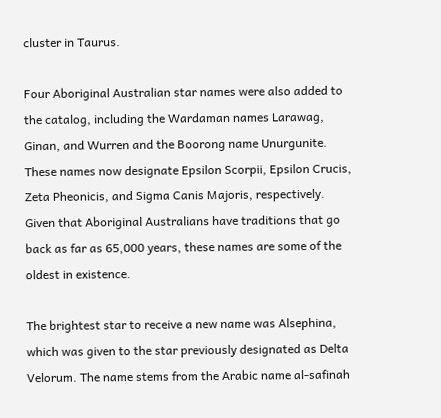cluster in Taurus.

Four Aboriginal Australian star names were also added to the catalog, including the Wardaman names Larawag, Ginan, and Wurren and the Boorong name Unurgunite. These names now designate Epsilon Scorpii, Epsilon Crucis, Zeta Pheonicis, and Sigma Canis Majoris, respectively. Given that Aboriginal Australians have traditions that go back as far as 65,000 years, these names are some of the oldest in existence.

The brightest star to receive a new name was Alsephina, which was given to the star previously designated as Delta Velorum. The name stems from the Arabic name al-safinah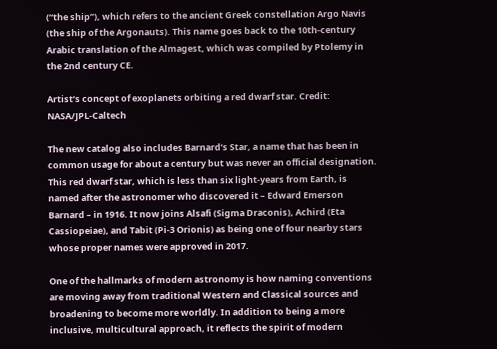(“the ship”), which refers to the ancient Greek constellation Argo Navis (the ship of the Argonauts). This name goes back to the 10th-century Arabic translation of the Almagest, which was compiled by Ptolemy in the 2nd century CE.

Artist’s concept of exoplanets orbiting a red dwarf star. Credit: NASA/JPL-Caltech

The new catalog also includes Barnard’s Star, a name that has been in common usage for about a century but was never an official designation. This red dwarf star, which is less than six light-years from Earth, is named after the astronomer who discovered it – Edward Emerson Barnard – in 1916. It now joins Alsafi (Sigma Draconis), Achird (Eta Cassiopeiae), and Tabit (Pi-3 Orionis) as being one of four nearby stars whose proper names were approved in 2017.

One of the hallmarks of modern astronomy is how naming conventions are moving away from traditional Western and Classical sources and broadening to become more worldly. In addition to being a more inclusive, multicultural approach, it reflects the spirit of modern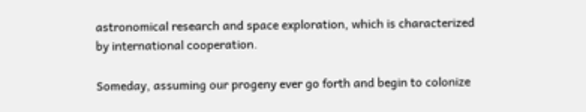astronomical research and space exploration, which is characterized by international cooperation.

Someday, assuming our progeny ever go forth and begin to colonize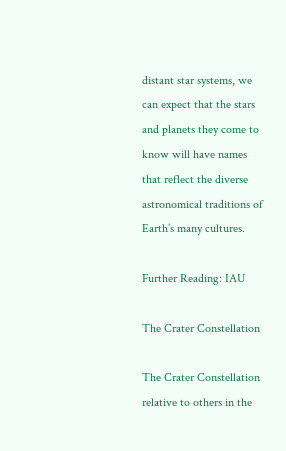distant star systems, we can expect that the stars and planets they come to know will have names that reflect the diverse astronomical traditions of Earth’s many cultures.

Further Reading: IAU

The Crater Constellation

The Crater Constellation relative to others in the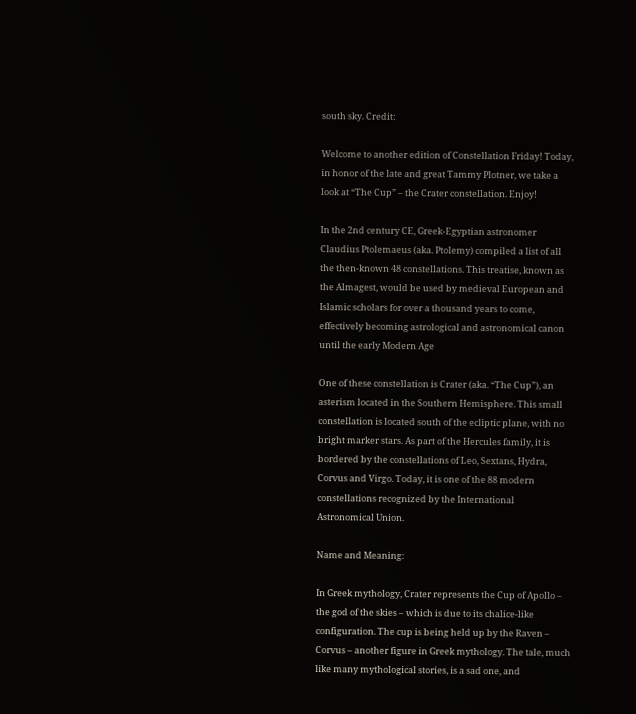south sky. Credit:

Welcome to another edition of Constellation Friday! Today, in honor of the late and great Tammy Plotner, we take a look at “The Cup” – the Crater constellation. Enjoy!

In the 2nd century CE, Greek-Egyptian astronomer Claudius Ptolemaeus (aka. Ptolemy) compiled a list of all the then-known 48 constellations. This treatise, known as the Almagest, would be used by medieval European and Islamic scholars for over a thousand years to come, effectively becoming astrological and astronomical canon until the early Modern Age

One of these constellation is Crater (aka. “The Cup”), an asterism located in the Southern Hemisphere. This small constellation is located south of the ecliptic plane, with no bright marker stars. As part of the Hercules family, it is bordered by the constellations of Leo, Sextans, Hydra, Corvus and Virgo. Today, it is one of the 88 modern constellations recognized by the International Astronomical Union.

Name and Meaning:

In Greek mythology, Crater represents the Cup of Apollo – the god of the skies – which is due to its chalice-like configuration. The cup is being held up by the Raven – Corvus – another figure in Greek mythology. The tale, much like many mythological stories, is a sad one, and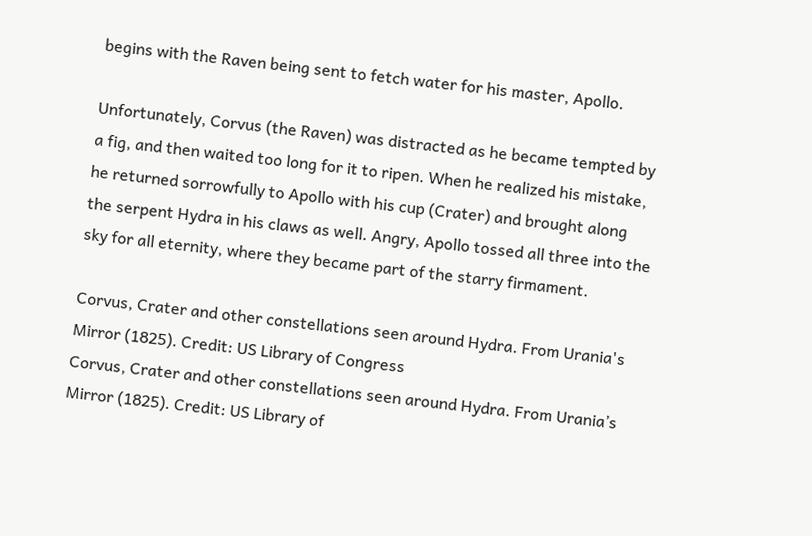begins with the Raven being sent to fetch water for his master, Apollo.

Unfortunately, Corvus (the Raven) was distracted as he became tempted by a fig, and then waited too long for it to ripen. When he realized his mistake, he returned sorrowfully to Apollo with his cup (Crater) and brought along the serpent Hydra in his claws as well. Angry, Apollo tossed all three into the sky for all eternity, where they became part of the starry firmament.

Corvus, Crater and other constellations seen around Hydra. From Urania's Mirror (1825). Credit: US Library of Congress
Corvus, Crater and other constellations seen around Hydra. From Urania’s Mirror (1825). Credit: US Library of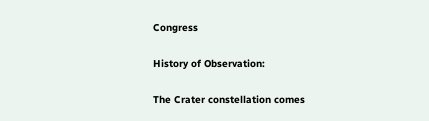Congress

History of Observation:

The Crater constellation comes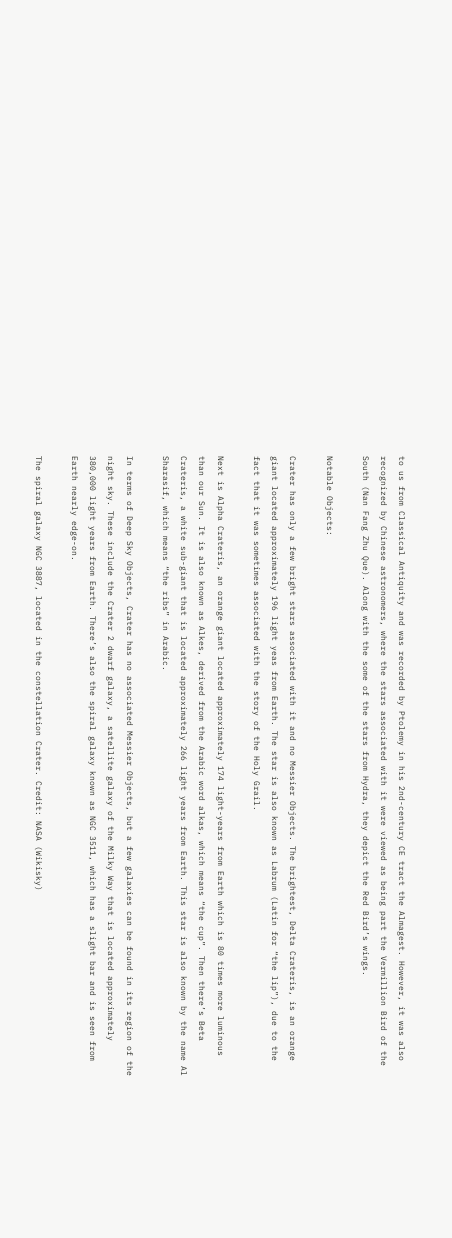to us from Classical Antiquity and was recorded by Ptolemy in his 2nd-century CE tract the Almagest. However, it was also recognized by Chinese astronomers, where the stars associated with it were viewed as being part the Vermillion Bird of the South (Nan Fang Zhu Que). Along with the some of the stars from Hydra, they depict the Red Bird’s wings.

Notable Objects:

Crater has only a few bright stars associated with it and no Messier Objects. The brightest, Delta Crateris, is an orange giant located approximately 196 light yeas from Earth. The star is also known as Labrum (Latin for “the lip”), due to the fact that it was sometimes associated with the story of the Holy Grail.

Next is Alpha Crateris, an orange giant located approximately 174 light-years from Earth which is 80 times more luminous than our Sun. It is also known as Alkes, derived from the Arabic word alkas, which means “the cup”. Then there’s Beta Crateris, a white sub-giant that is located approximately 266 light years from Earth. This star is also known by the name Al Sharasif, which means “the ribs” in Arabic.

In terms of Deep Sky Objects, Crater has no associated Messier Objects, but a few galaxies can be found in its region of the night sky. These include the Crater 2 dwarf galaxy, a satellite galaxy of the Milky Way that is located approximately 380,000 light years from Earth. There’s also the spiral galaxy known as NGC 3511, which has a slight bar and is seen from Earth nearly edge-on.

The spiral galaxy NGC 3887, located in the constellation Crater. Credit: NASA (Wikisky)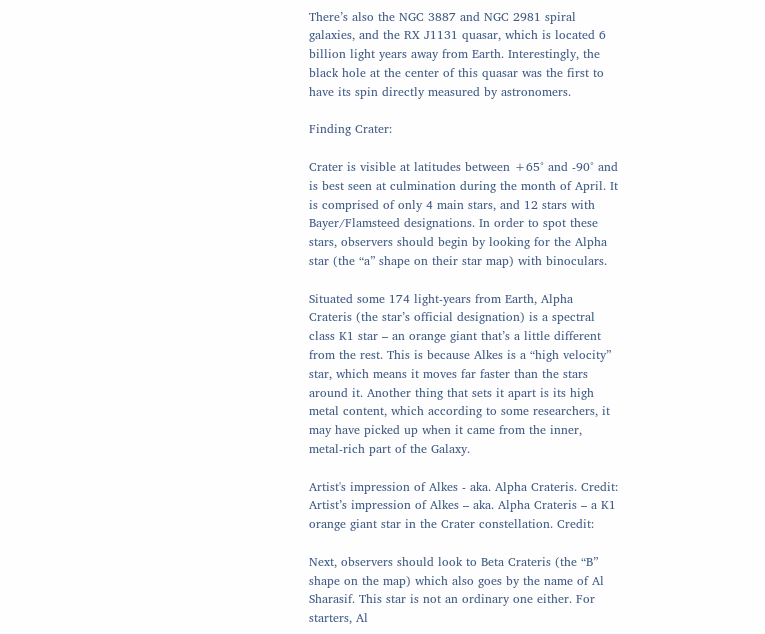There’s also the NGC 3887 and NGC 2981 spiral galaxies, and the RX J1131 quasar, which is located 6 billion light years away from Earth. Interestingly, the black hole at the center of this quasar was the first to have its spin directly measured by astronomers.

Finding Crater:

Crater is visible at latitudes between +65° and -90° and is best seen at culmination during the month of April. It is comprised of only 4 main stars, and 12 stars with Bayer/Flamsteed designations. In order to spot these stars, observers should begin by looking for the Alpha star (the “a” shape on their star map) with binoculars.

Situated some 174 light-years from Earth, Alpha Crateris (the star’s official designation) is a spectral class K1 star – an orange giant that’s a little different from the rest. This is because Alkes is a “high velocity” star, which means it moves far faster than the stars around it. Another thing that sets it apart is its high metal content, which according to some researchers, it may have picked up when it came from the inner, metal-rich part of the Galaxy.

Artist's impression of Alkes - aka. Alpha Crateris. Credit:
Artist’s impression of Alkes – aka. Alpha Crateris – a K1 orange giant star in the Crater constellation. Credit:

Next, observers should look to Beta Crateris (the “B” shape on the map) which also goes by the name of Al Sharasif. This star is not an ordinary one either. For starters, Al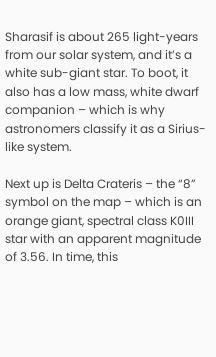Sharasif is about 265 light-years from our solar system, and it’s a white sub-giant star. To boot, it also has a low mass, white dwarf companion – which is why astronomers classify it as a Sirius-like system.

Next up is Delta Crateris – the “8” symbol on the map – which is an orange giant, spectral class K0III star with an apparent magnitude of 3.56. In time, this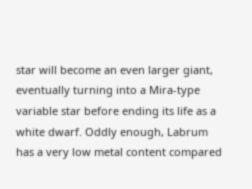star will become an even larger giant, eventually turning into a Mira-type variable star before ending its life as a white dwarf. Oddly enough, Labrum has a very low metal content compared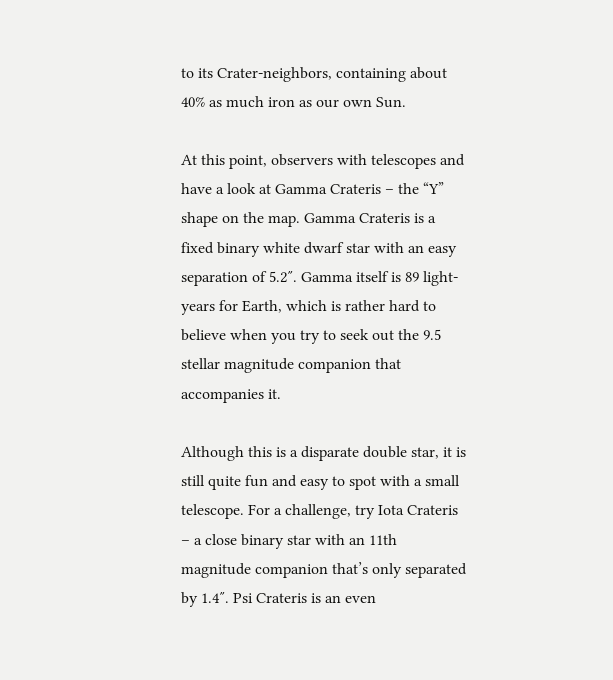to its Crater-neighbors, containing about 40% as much iron as our own Sun.

At this point, observers with telescopes and have a look at Gamma Crateris – the “Y” shape on the map. Gamma Crateris is a fixed binary white dwarf star with an easy separation of 5.2″. Gamma itself is 89 light-years for Earth, which is rather hard to believe when you try to seek out the 9.5 stellar magnitude companion that accompanies it.

Although this is a disparate double star, it is still quite fun and easy to spot with a small telescope. For a challenge, try Iota Crateris – a close binary star with an 11th magnitude companion that’s only separated by 1.4″. Psi Crateris is an even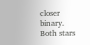closer binary. Both stars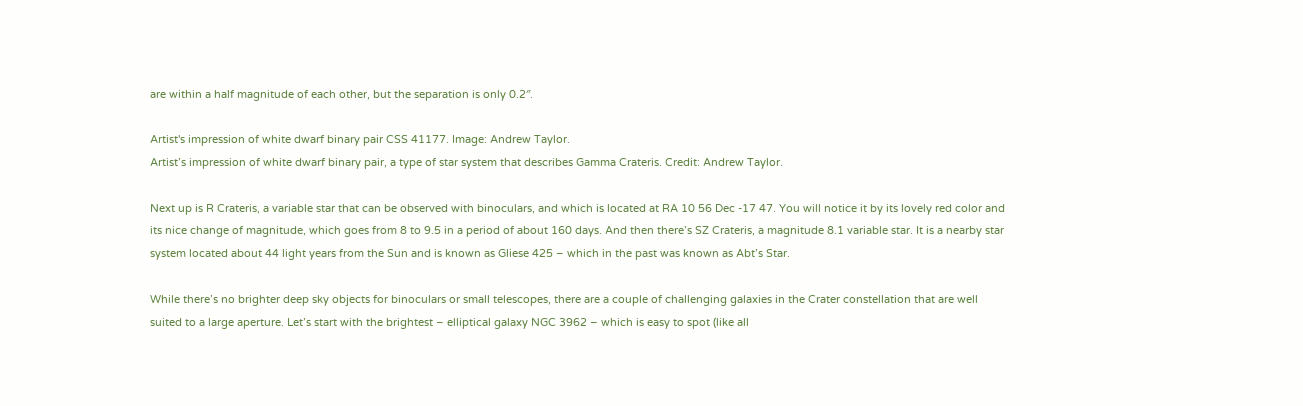are within a half magnitude of each other, but the separation is only 0.2″.

Artist's impression of white dwarf binary pair CSS 41177. Image: Andrew Taylor.
Artist’s impression of white dwarf binary pair, a type of star system that describes Gamma Crateris. Credit: Andrew Taylor.

Next up is R Crateris, a variable star that can be observed with binoculars, and which is located at RA 10 56 Dec -17 47. You will notice it by its lovely red color and its nice change of magnitude, which goes from 8 to 9.5 in a period of about 160 days. And then there’s SZ Crateris, a magnitude 8.1 variable star. It is a nearby star system located about 44 light years from the Sun and is known as Gliese 425 – which in the past was known as Abt’s Star.

While there’s no brighter deep sky objects for binoculars or small telescopes, there are a couple of challenging galaxies in the Crater constellation that are well suited to a large aperture. Let’s start with the brightest – elliptical galaxy NGC 3962 – which is easy to spot (like all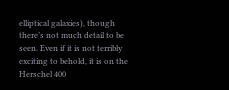elliptical galaxies), though there’s not much detail to be seen. Even if it is not terribly exciting to behold, it is on the Herschel 400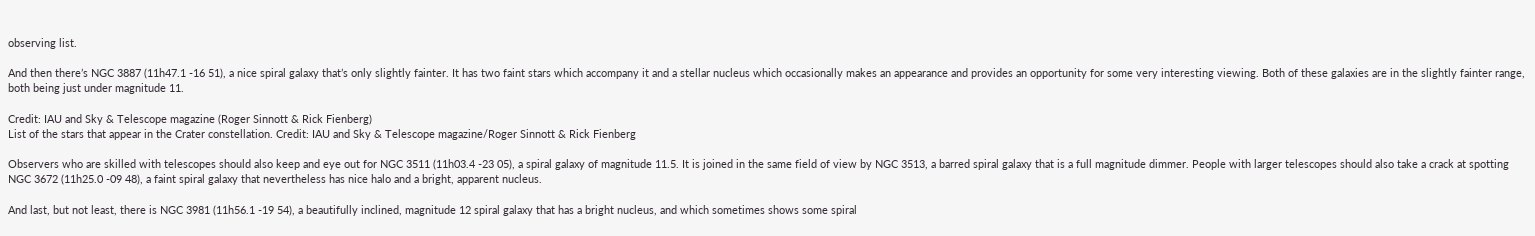observing list.

And then there’s NGC 3887 (11h47.1 -16 51), a nice spiral galaxy that’s only slightly fainter. It has two faint stars which accompany it and a stellar nucleus which occasionally makes an appearance and provides an opportunity for some very interesting viewing. Both of these galaxies are in the slightly fainter range, both being just under magnitude 11.

Credit: IAU and Sky & Telescope magazine (Roger Sinnott & Rick Fienberg)
List of the stars that appear in the Crater constellation. Credit: IAU and Sky & Telescope magazine/Roger Sinnott & Rick Fienberg

Observers who are skilled with telescopes should also keep and eye out for NGC 3511 (11h03.4 -23 05), a spiral galaxy of magnitude 11.5. It is joined in the same field of view by NGC 3513, a barred spiral galaxy that is a full magnitude dimmer. People with larger telescopes should also take a crack at spotting NGC 3672 (11h25.0 -09 48), a faint spiral galaxy that nevertheless has nice halo and a bright, apparent nucleus.

And last, but not least, there is NGC 3981 (11h56.1 -19 54), a beautifully inclined, magnitude 12 spiral galaxy that has a bright nucleus, and which sometimes shows some spiral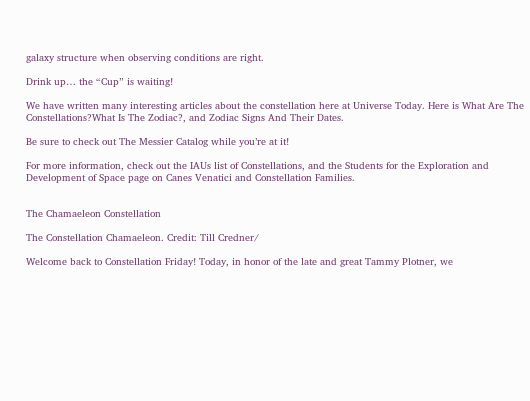galaxy structure when observing conditions are right.

Drink up… the “Cup” is waiting!

We have written many interesting articles about the constellation here at Universe Today. Here is What Are The Constellations?What Is The Zodiac?, and Zodiac Signs And Their Dates.

Be sure to check out The Messier Catalog while you’re at it!

For more information, check out the IAUs list of Constellations, and the Students for the Exploration and Development of Space page on Canes Venatici and Constellation Families.


The Chamaeleon Constellation

The Constellation Chamaeleon. Credit: Till Credner/

Welcome back to Constellation Friday! Today, in honor of the late and great Tammy Plotner, we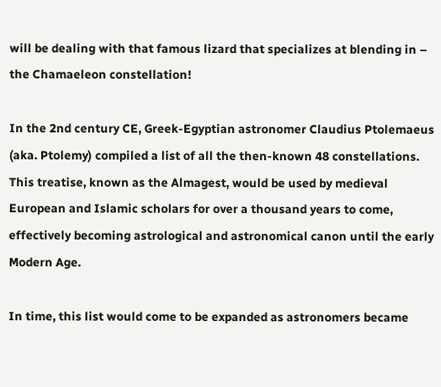will be dealing with that famous lizard that specializes at blending in – the Chamaeleon constellation!

In the 2nd century CE, Greek-Egyptian astronomer Claudius Ptolemaeus (aka. Ptolemy) compiled a list of all the then-known 48 constellations. This treatise, known as the Almagest, would be used by medieval European and Islamic scholars for over a thousand years to come, effectively becoming astrological and astronomical canon until the early Modern Age.

In time, this list would come to be expanded as astronomers became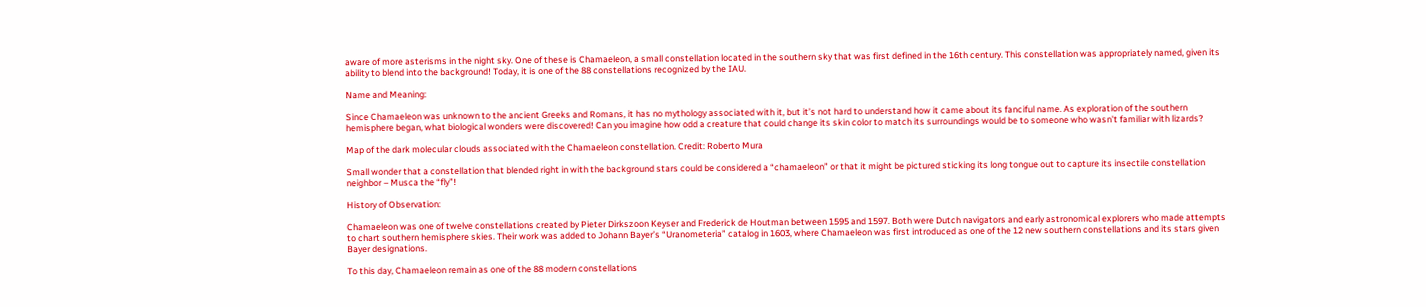aware of more asterisms in the night sky. One of these is Chamaeleon, a small constellation located in the southern sky that was first defined in the 16th century. This constellation was appropriately named, given its ability to blend into the background! Today, it is one of the 88 constellations recognized by the IAU.

Name and Meaning:

Since Chamaeleon was unknown to the ancient Greeks and Romans, it has no mythology associated with it, but it’s not hard to understand how it came about its fanciful name. As exploration of the southern hemisphere began, what biological wonders were discovered! Can you imagine how odd a creature that could change its skin color to match its surroundings would be to someone who wasn’t familiar with lizards?

Map of the dark molecular clouds associated with the Chamaeleon constellation. Credit: Roberto Mura

Small wonder that a constellation that blended right in with the background stars could be considered a “chamaeleon” or that it might be pictured sticking its long tongue out to capture its insectile constellation neighbor – Musca the “fly”!

History of Observation:

Chamaeleon was one of twelve constellations created by Pieter Dirkszoon Keyser and Frederick de Houtman between 1595 and 1597. Both were Dutch navigators and early astronomical explorers who made attempts to chart southern hemisphere skies. Their work was added to Johann Bayer’s “Uranometeria” catalog in 1603, where Chamaeleon was first introduced as one of the 12 new southern constellations and its stars given Bayer designations.

To this day, Chamaeleon remain as one of the 88 modern constellations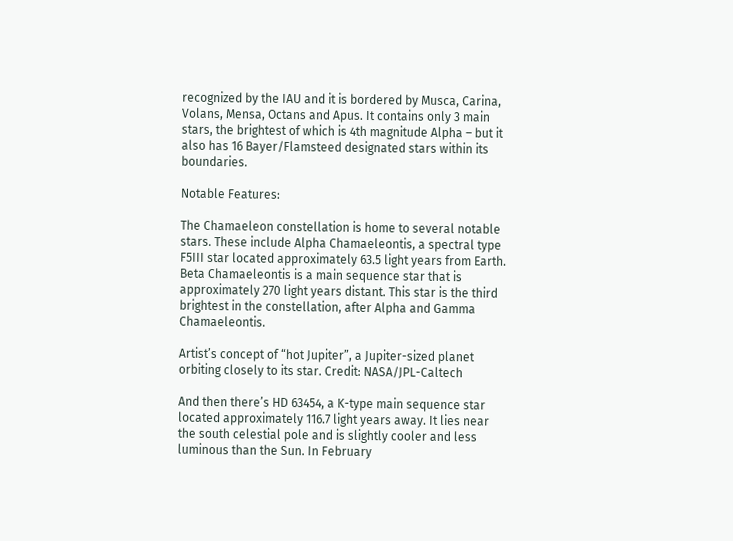recognized by the IAU and it is bordered by Musca, Carina, Volans, Mensa, Octans and Apus. It contains only 3 main stars, the brightest of which is 4th magnitude Alpha – but it also has 16 Bayer/Flamsteed designated stars within its boundaries.

Notable Features:

The Chamaeleon constellation is home to several notable stars. These include Alpha Chamaeleontis, a spectral type F5III star located approximately 63.5 light years from Earth. Beta Chamaeleontis is a main sequence star that is approximately 270 light years distant. This star is the third brightest in the constellation, after Alpha and Gamma Chamaeleontis.

Artist’s concept of “hot Jupiter”, a Jupiter-sized planet orbiting closely to its star. Credit: NASA/JPL-Caltech

And then there’s HD 63454, a K-type main sequence star located approximately 116.7 light years away. It lies near the south celestial pole and is slightly cooler and less luminous than the Sun. In February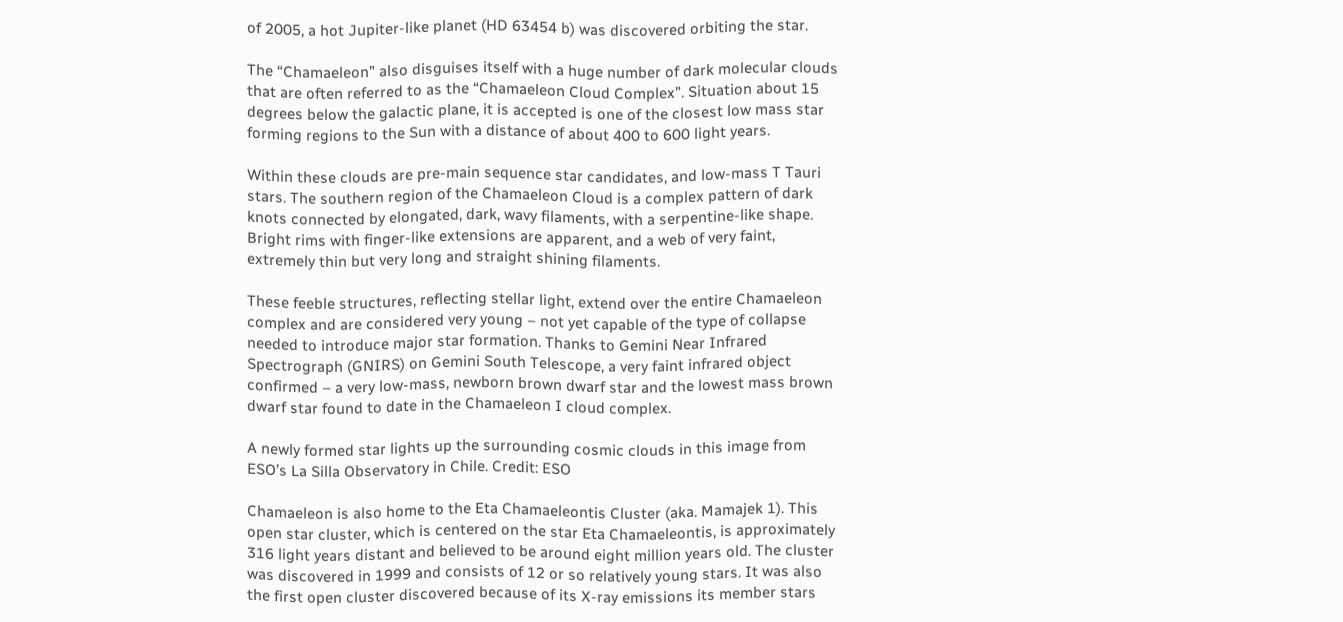of 2005, a hot Jupiter-like planet (HD 63454 b) was discovered orbiting the star.

The “Chamaeleon” also disguises itself with a huge number of dark molecular clouds that are often referred to as the “Chamaeleon Cloud Complex”. Situation about 15 degrees below the galactic plane, it is accepted is one of the closest low mass star forming regions to the Sun with a distance of about 400 to 600 light years.

Within these clouds are pre-main sequence star candidates, and low-mass T Tauri stars. The southern region of the Chamaeleon Cloud is a complex pattern of dark knots connected by elongated, dark, wavy filaments, with a serpentine-like shape. Bright rims with finger-like extensions are apparent, and a web of very faint, extremely thin but very long and straight shining filaments.

These feeble structures, reflecting stellar light, extend over the entire Chamaeleon complex and are considered very young – not yet capable of the type of collapse needed to introduce major star formation. Thanks to Gemini Near Infrared Spectrograph (GNIRS) on Gemini South Telescope, a very faint infrared object confirmed – a very low-mass, newborn brown dwarf star and the lowest mass brown dwarf star found to date in the Chamaeleon I cloud complex.

A newly formed star lights up the surrounding cosmic clouds in this image from ESO’s La Silla Observatory in Chile. Credit: ESO

Chamaeleon is also home to the Eta Chamaeleontis Cluster (aka. Mamajek 1). This open star cluster, which is centered on the star Eta Chamaeleontis, is approximately 316 light years distant and believed to be around eight million years old. The cluster was discovered in 1999 and consists of 12 or so relatively young stars. It was also the first open cluster discovered because of its X-ray emissions its member stars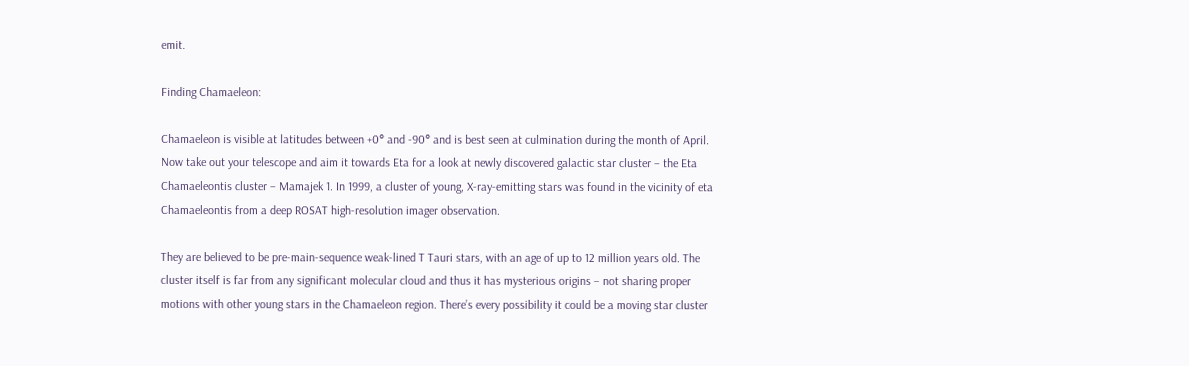emit.

Finding Chamaeleon:

Chamaeleon is visible at latitudes between +0° and -90° and is best seen at culmination during the month of April. Now take out your telescope and aim it towards Eta for a look at newly discovered galactic star cluster – the Eta Chamaeleontis cluster – Mamajek 1. In 1999, a cluster of young, X-ray-emitting stars was found in the vicinity of eta Chamaeleontis from a deep ROSAT high-resolution imager observation.

They are believed to be pre-main-sequence weak-lined T Tauri stars, with an age of up to 12 million years old. The cluster itself is far from any significant molecular cloud and thus it has mysterious origins – not sharing proper motions with other young stars in the Chamaeleon region. There’s every possibility it could be a moving star cluster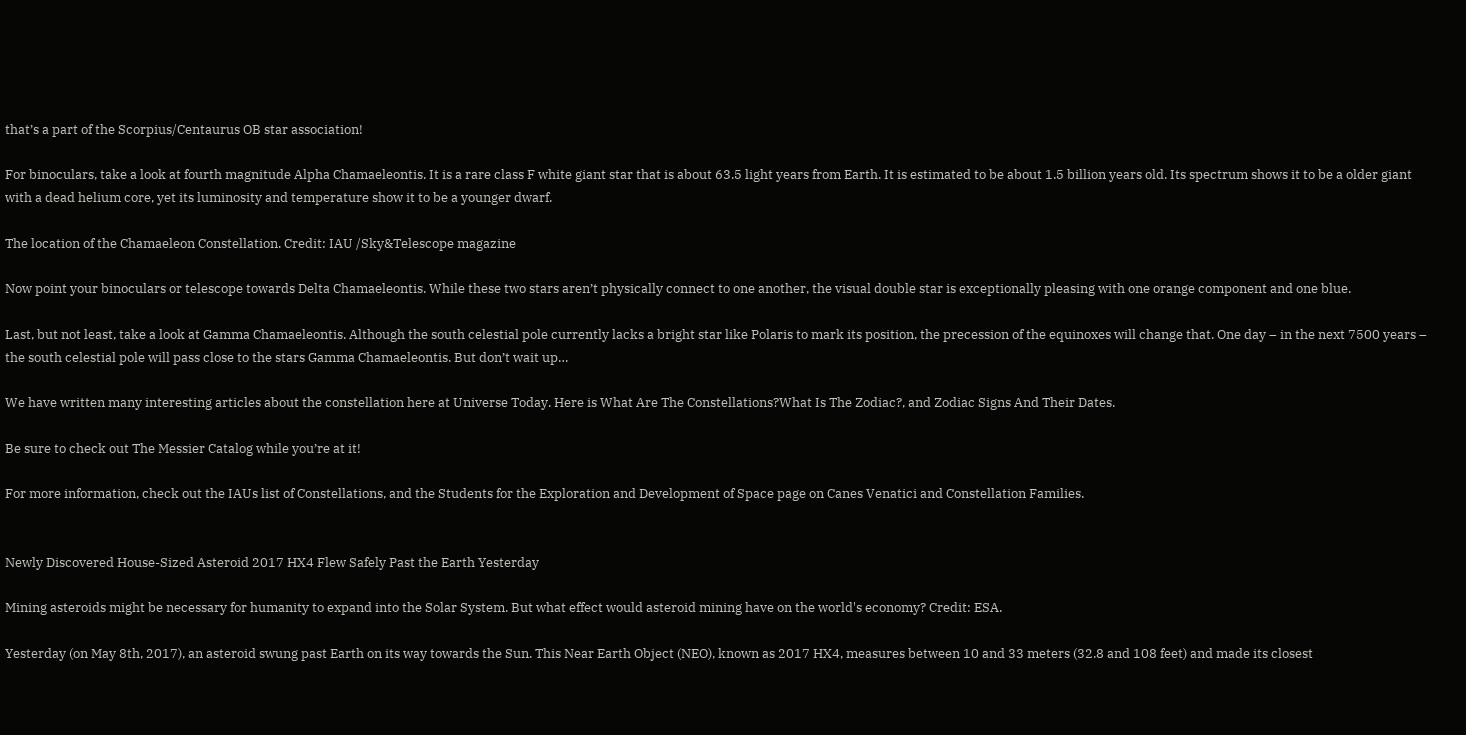that’s a part of the Scorpius/Centaurus OB star association!

For binoculars, take a look at fourth magnitude Alpha Chamaeleontis. It is a rare class F white giant star that is about 63.5 light years from Earth. It is estimated to be about 1.5 billion years old. Its spectrum shows it to be a older giant with a dead helium core, yet its luminosity and temperature show it to be a younger dwarf.

The location of the Chamaeleon Constellation. Credit: IAU /Sky&Telescope magazine

Now point your binoculars or telescope towards Delta Chamaeleontis. While these two stars aren’t physically connect to one another, the visual double star is exceptionally pleasing with one orange component and one blue.

Last, but not least, take a look at Gamma Chamaeleontis. Although the south celestial pole currently lacks a bright star like Polaris to mark its position, the precession of the equinoxes will change that. One day – in the next 7500 years – the south celestial pole will pass close to the stars Gamma Chamaeleontis. But don’t wait up…

We have written many interesting articles about the constellation here at Universe Today. Here is What Are The Constellations?What Is The Zodiac?, and Zodiac Signs And Their Dates.

Be sure to check out The Messier Catalog while you’re at it!

For more information, check out the IAUs list of Constellations, and the Students for the Exploration and Development of Space page on Canes Venatici and Constellation Families.


Newly Discovered House-Sized Asteroid 2017 HX4 Flew Safely Past the Earth Yesterday

Mining asteroids might be necessary for humanity to expand into the Solar System. But what effect would asteroid mining have on the world's economy? Credit: ESA.

Yesterday (on May 8th, 2017), an asteroid swung past Earth on its way towards the Sun. This Near Earth Object (NEO), known as 2017 HX4, measures between 10 and 33 meters (32.8 and 108 feet) and made its closest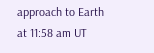approach to Earth at 11:58 am UT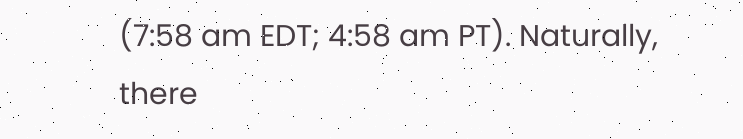(7:58 am EDT; 4:58 am PT). Naturally, there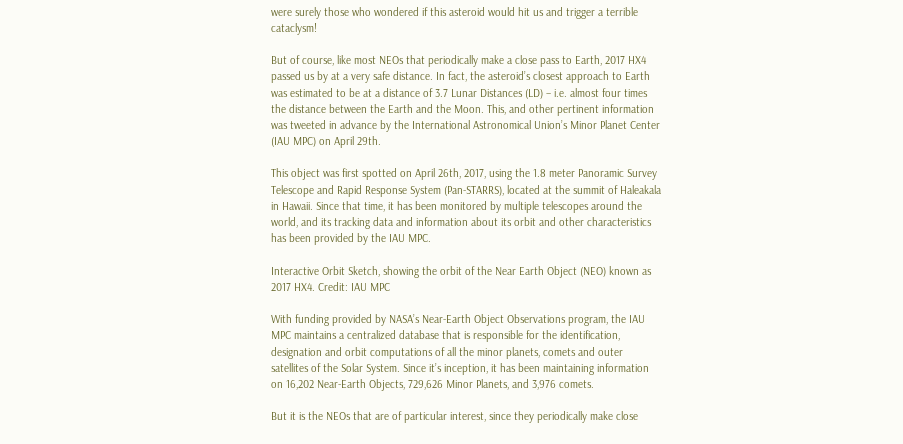were surely those who wondered if this asteroid would hit us and trigger a terrible cataclysm!

But of course, like most NEOs that periodically make a close pass to Earth, 2017 HX4 passed us by at a very safe distance. In fact, the asteroid’s closest approach to Earth was estimated to be at a distance of 3.7 Lunar Distances (LD) – i.e. almost four times the distance between the Earth and the Moon. This, and other pertinent information was tweeted in advance by the International Astronomical Union’s Minor Planet Center (IAU MPC) on April 29th.

This object was first spotted on April 26th, 2017, using the 1.8 meter Panoramic Survey Telescope and Rapid Response System (Pan-STARRS), located at the summit of Haleakala in Hawaii. Since that time, it has been monitored by multiple telescopes around the world, and its tracking data and information about its orbit and other characteristics has been provided by the IAU MPC.

Interactive Orbit Sketch, showing the orbit of the Near Earth Object (NEO) known as 2017 HX4. Credit: IAU MPC

With funding provided by NASA’s Near-Earth Object Observations program, the IAU MPC maintains a centralized database that is responsible for the identification, designation and orbit computations of all the minor planets, comets and outer satellites of the Solar System. Since it’s inception, it has been maintaining information on 16,202 Near-Earth Objects, 729,626 Minor Planets, and 3,976 comets.

But it is the NEOs that are of particular interest, since they periodically make close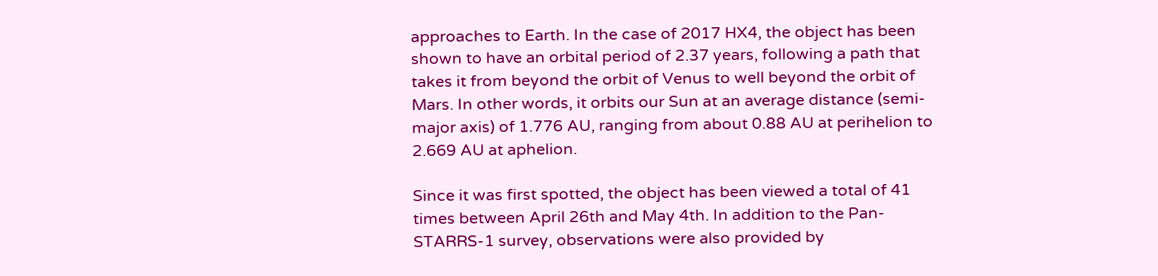approaches to Earth. In the case of 2017 HX4, the object has been shown to have an orbital period of 2.37 years, following a path that takes it from beyond the orbit of Venus to well beyond the orbit of Mars. In other words, it orbits our Sun at an average distance (semi-major axis) of 1.776 AU, ranging from about 0.88 AU at perihelion to 2.669 AU at aphelion.

Since it was first spotted, the object has been viewed a total of 41 times between April 26th and May 4th. In addition to the Pan-STARRS-1 survey, observations were also provided by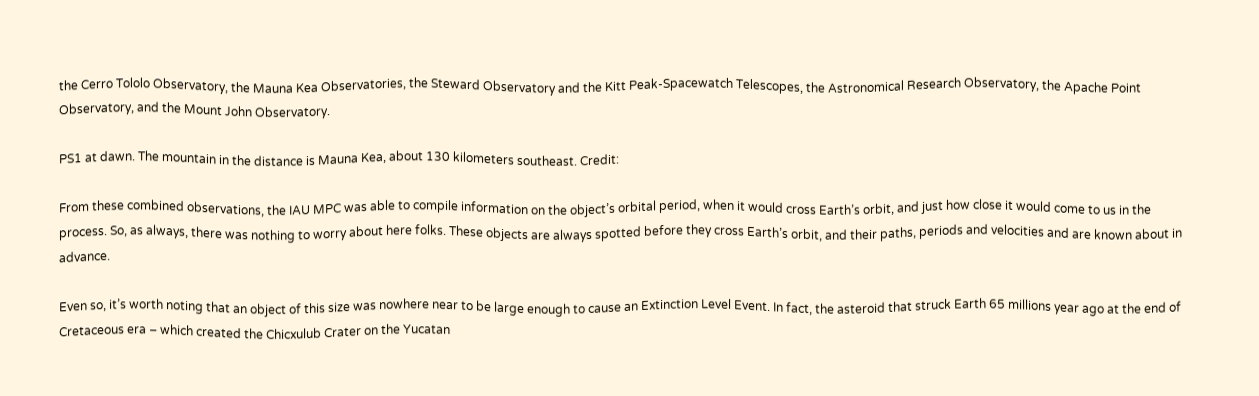the Cerro Tololo Observatory, the Mauna Kea Observatories, the Steward Observatory and the Kitt Peak-Spacewatch Telescopes, the Astronomical Research Observatory, the Apache Point Observatory, and the Mount John Observatory.

PS1 at dawn. The mountain in the distance is Mauna Kea, about 130 kilometers southeast. Credit:

From these combined observations, the IAU MPC was able to compile information on the object’s orbital period, when it would cross Earth’s orbit, and just how close it would come to us in the process. So, as always, there was nothing to worry about here folks. These objects are always spotted before they cross Earth’s orbit, and their paths, periods and velocities and are known about in advance.

Even so, it’s worth noting that an object of this size was nowhere near to be large enough to cause an Extinction Level Event. In fact, the asteroid that struck Earth 65 millions year ago at the end of Cretaceous era – which created the Chicxulub Crater on the Yucatan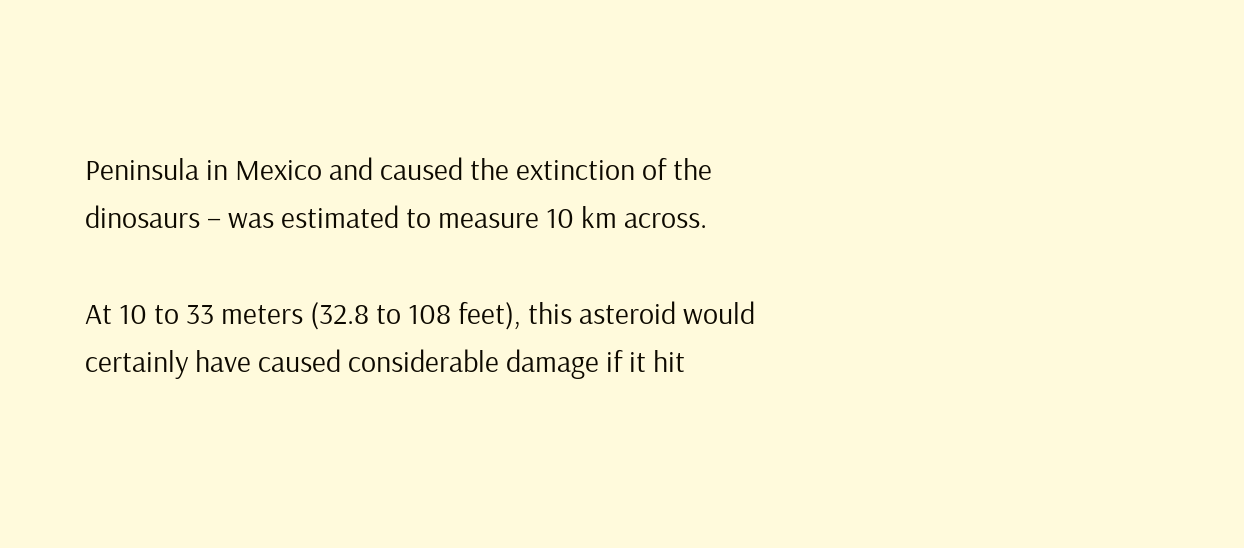Peninsula in Mexico and caused the extinction of the dinosaurs – was estimated to measure 10 km across.

At 10 to 33 meters (32.8 to 108 feet), this asteroid would certainly have caused considerable damage if it hit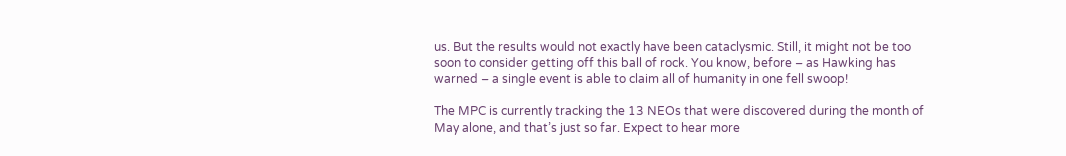us. But the results would not exactly have been cataclysmic. Still, it might not be too soon to consider getting off this ball of rock. You know, before – as Hawking has warned – a single event is able to claim all of humanity in one fell swoop!

The MPC is currently tracking the 13 NEOs that were discovered during the month of May alone, and that’s just so far. Expect to hear more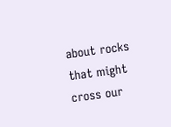about rocks that might cross our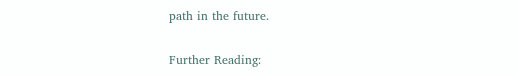path in the future.

Further Reading: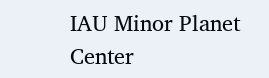IAU Minor Planet Center